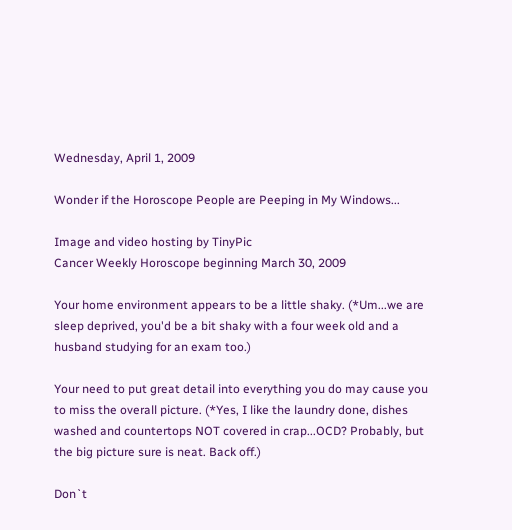Wednesday, April 1, 2009

Wonder if the Horoscope People are Peeping in My Windows...

Image and video hosting by TinyPic
Cancer Weekly Horoscope beginning March 30, 2009

Your home environment appears to be a little shaky. (*Um...we are sleep deprived, you'd be a bit shaky with a four week old and a husband studying for an exam too.)

Your need to put great detail into everything you do may cause you to miss the overall picture. (*Yes, I like the laundry done, dishes washed and countertops NOT covered in crap...OCD? Probably, but the big picture sure is neat. Back off.)

Don`t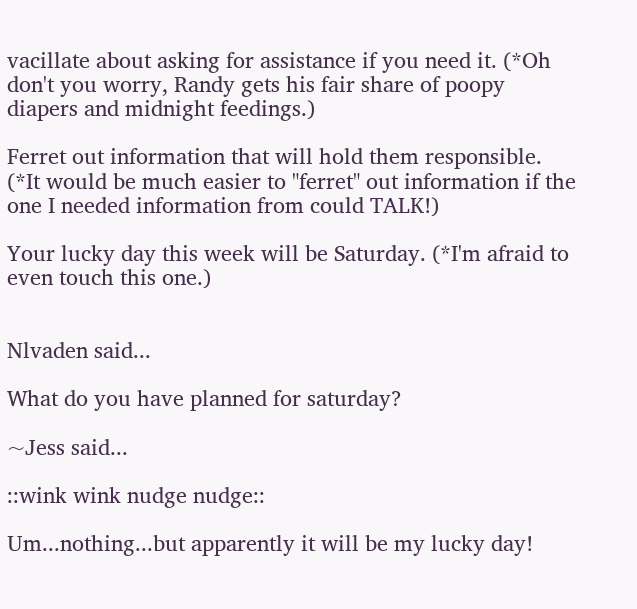vacillate about asking for assistance if you need it. (*Oh don't you worry, Randy gets his fair share of poopy diapers and midnight feedings.)

Ferret out information that will hold them responsible. (*It would be much easier to "ferret" out information if the one I needed information from could TALK!)

Your lucky day this week will be Saturday. (*I'm afraid to even touch this one.)


Nlvaden said...

What do you have planned for saturday?

~Jess said...

::wink wink nudge nudge::

Um...nothing...but apparently it will be my lucky day!